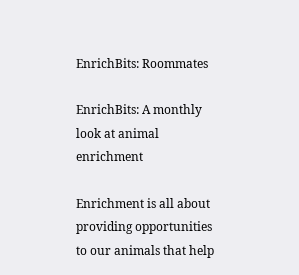EnrichBits: Roommates

EnrichBits: A monthly look at animal enrichment

Enrichment is all about providing opportunities to our animals that help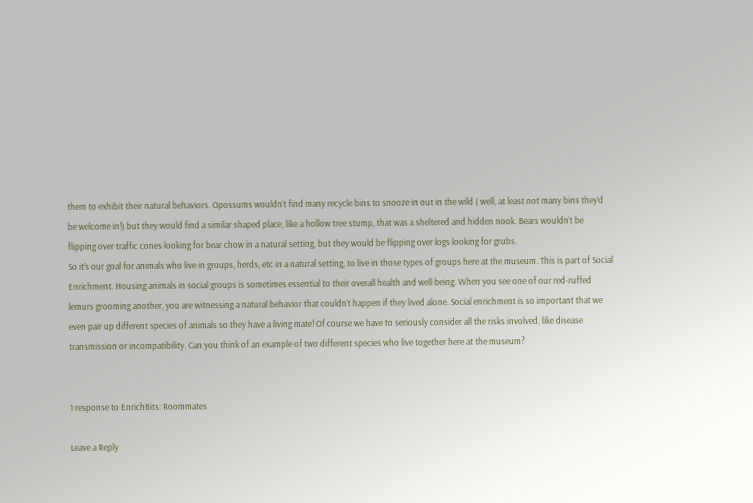them to exhibit their natural behaviors. Opossums wouldn’t find many recycle bins to snooze in out in the wild ( well, at least not many bins they’d be welcome in!) but they would find a similar shaped place, like a hollow tree stump, that was a sheltered and hidden nook. Bears wouldn’t be flipping over traffic cones looking for bear chow in a natural setting, but they would be flipping over logs looking for grubs.
So it’s our goal for animals who live in groups, herds, etc in a natural setting, to live in those types of groups here at the museum. This is part of Social Enrichment. Housing animals in social groups is sometimes essential to their overall health and well being. When you see one of our red-ruffed lemurs grooming another, you are witnessing a natural behavior that couldn’t happen if they lived alone. Social enrichment is so important that we even pair up different species of animals so they have a living mate! Of course we have to seriously consider all the risks involved, like disease transmission or incompatibility. Can you think of an example of two different species who live together here at the museum?


1 response to EnrichBits: Roommates

Leave a Reply